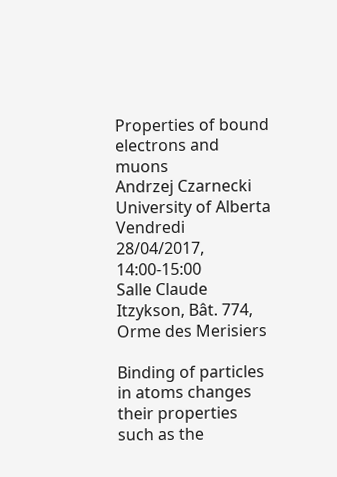Properties of bound electrons and muons
Andrzej Czarnecki
University of Alberta
Vendredi 28/04/2017, 14:00-15:00
Salle Claude Itzykson, Bât. 774, Orme des Merisiers

Binding of particles in atoms changes their properties such as the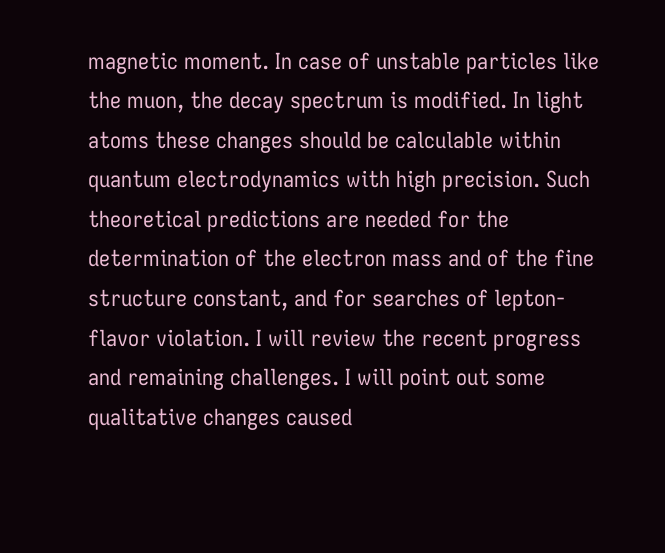magnetic moment. In case of unstable particles like the muon, the decay spectrum is modified. In light atoms these changes should be calculable within quantum electrodynamics with high precision. Such theoretical predictions are needed for the determination of the electron mass and of the fine structure constant, and for searches of lepton-flavor violation. I will review the recent progress and remaining challenges. I will point out some qualitative changes caused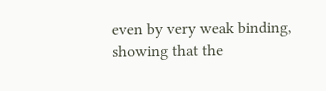even by very weak binding, showing that the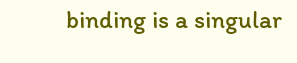binding is a singular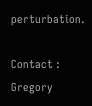perturbation.

Contact : Gregory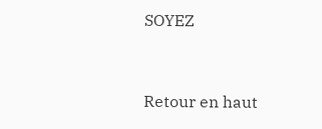SOYEZ


Retour en haut